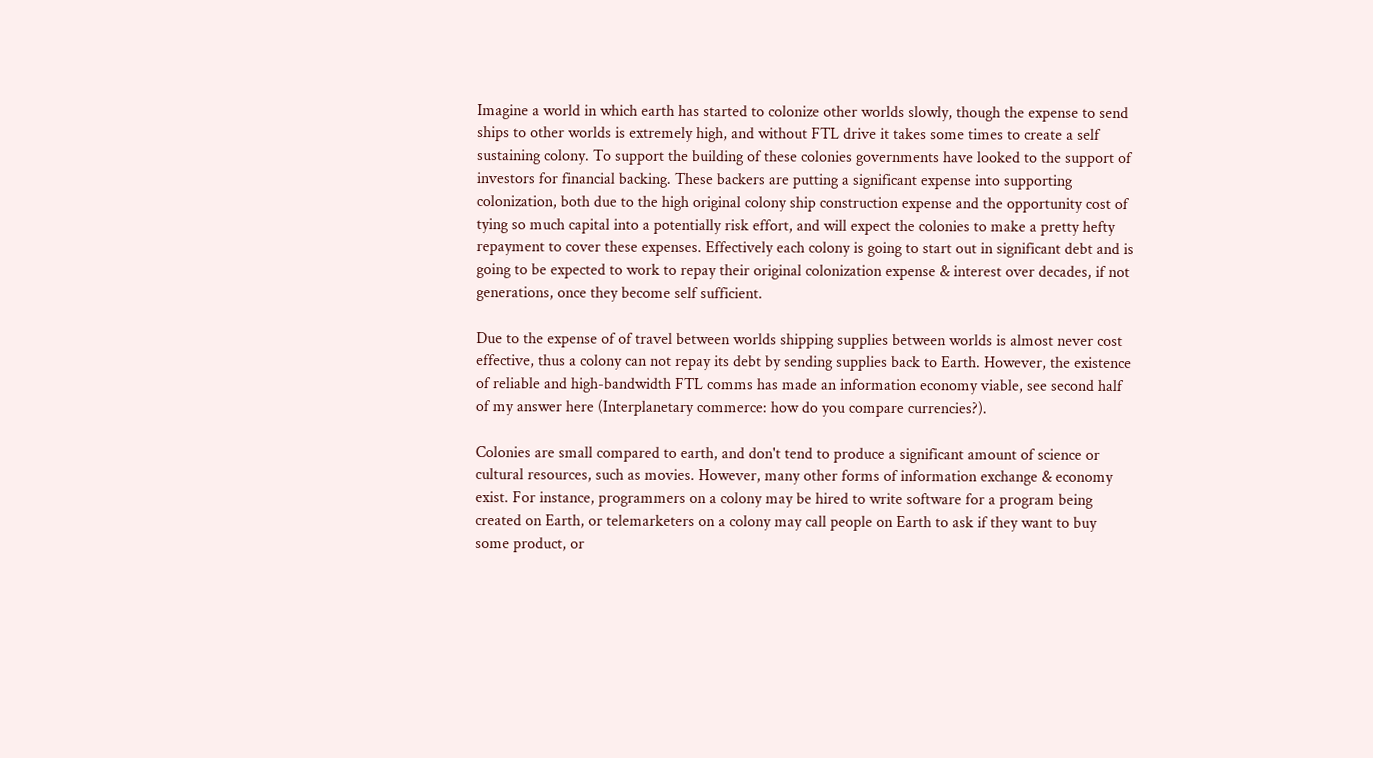Imagine a world in which earth has started to colonize other worlds slowly, though the expense to send ships to other worlds is extremely high, and without FTL drive it takes some times to create a self sustaining colony. To support the building of these colonies governments have looked to the support of investors for financial backing. These backers are putting a significant expense into supporting colonization, both due to the high original colony ship construction expense and the opportunity cost of tying so much capital into a potentially risk effort, and will expect the colonies to make a pretty hefty repayment to cover these expenses. Effectively each colony is going to start out in significant debt and is going to be expected to work to repay their original colonization expense & interest over decades, if not generations, once they become self sufficient.

Due to the expense of of travel between worlds shipping supplies between worlds is almost never cost effective, thus a colony can not repay its debt by sending supplies back to Earth. However, the existence of reliable and high-bandwidth FTL comms has made an information economy viable, see second half of my answer here (Interplanetary commerce: how do you compare currencies?).

Colonies are small compared to earth, and don't tend to produce a significant amount of science or cultural resources, such as movies. However, many other forms of information exchange & economy exist. For instance, programmers on a colony may be hired to write software for a program being created on Earth, or telemarketers on a colony may call people on Earth to ask if they want to buy some product, or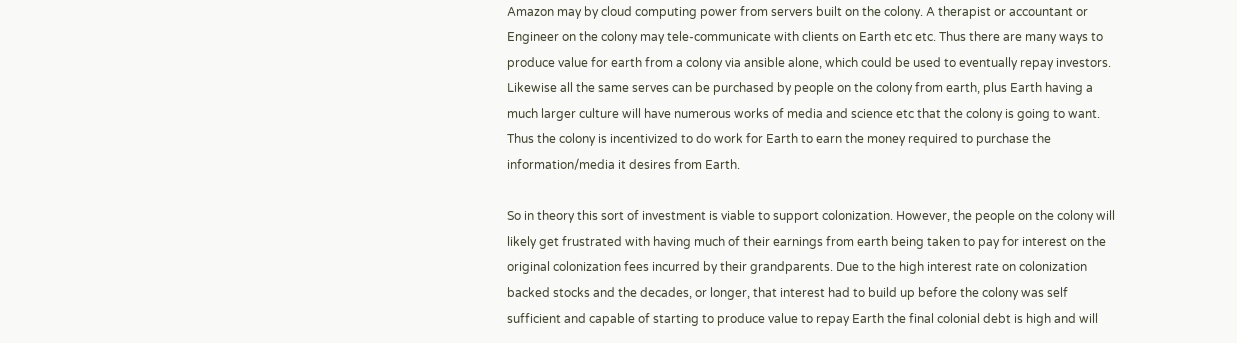Amazon may by cloud computing power from servers built on the colony. A therapist or accountant or Engineer on the colony may tele-communicate with clients on Earth etc etc. Thus there are many ways to produce value for earth from a colony via ansible alone, which could be used to eventually repay investors. Likewise all the same serves can be purchased by people on the colony from earth, plus Earth having a much larger culture will have numerous works of media and science etc that the colony is going to want. Thus the colony is incentivized to do work for Earth to earn the money required to purchase the information/media it desires from Earth.

So in theory this sort of investment is viable to support colonization. However, the people on the colony will likely get frustrated with having much of their earnings from earth being taken to pay for interest on the original colonization fees incurred by their grandparents. Due to the high interest rate on colonization backed stocks and the decades, or longer, that interest had to build up before the colony was self sufficient and capable of starting to produce value to repay Earth the final colonial debt is high and will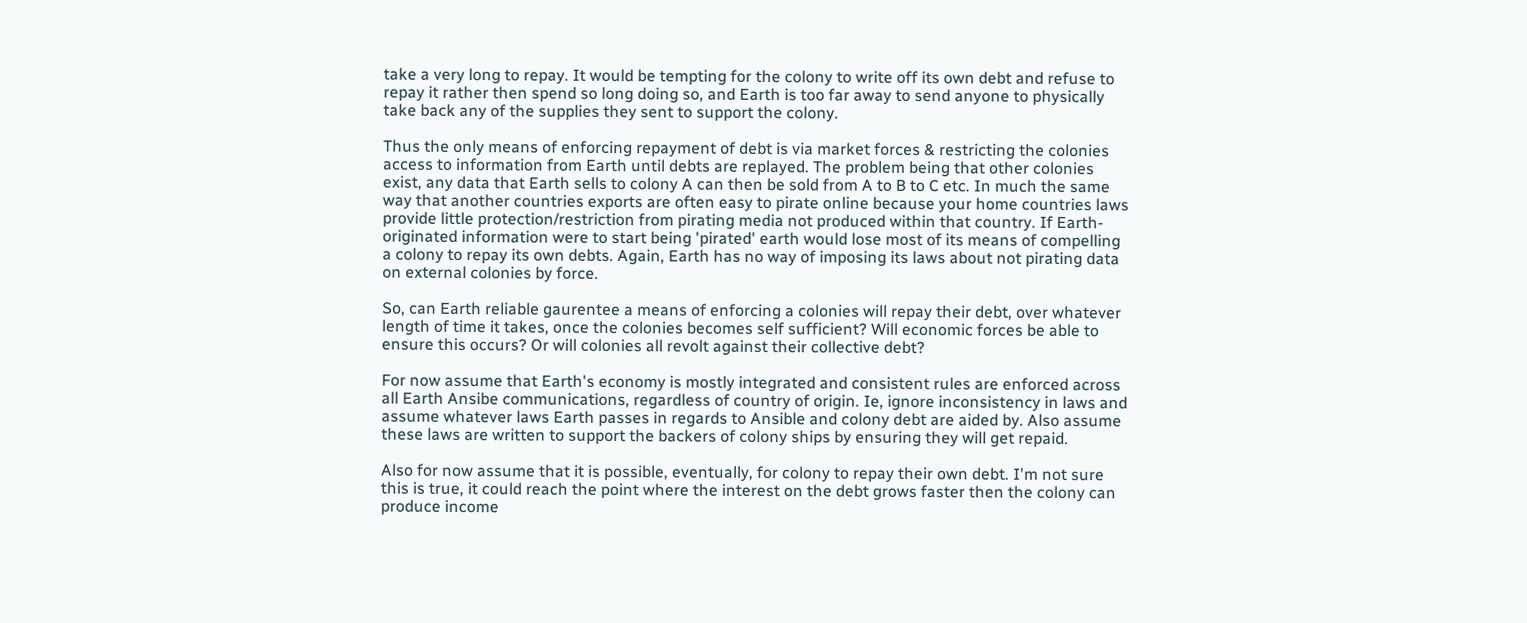take a very long to repay. It would be tempting for the colony to write off its own debt and refuse to repay it rather then spend so long doing so, and Earth is too far away to send anyone to physically take back any of the supplies they sent to support the colony.

Thus the only means of enforcing repayment of debt is via market forces & restricting the colonies access to information from Earth until debts are replayed. The problem being that other colonies exist, any data that Earth sells to colony A can then be sold from A to B to C etc. In much the same way that another countries exports are often easy to pirate online because your home countries laws provide little protection/restriction from pirating media not produced within that country. If Earth-originated information were to start being 'pirated' earth would lose most of its means of compelling a colony to repay its own debts. Again, Earth has no way of imposing its laws about not pirating data on external colonies by force.

So, can Earth reliable gaurentee a means of enforcing a colonies will repay their debt, over whatever length of time it takes, once the colonies becomes self sufficient? Will economic forces be able to ensure this occurs? Or will colonies all revolt against their collective debt?

For now assume that Earth's economy is mostly integrated and consistent rules are enforced across all Earth Ansibe communications, regardless of country of origin. Ie, ignore inconsistency in laws and assume whatever laws Earth passes in regards to Ansible and colony debt are aided by. Also assume these laws are written to support the backers of colony ships by ensuring they will get repaid.

Also for now assume that it is possible, eventually, for colony to repay their own debt. I'm not sure this is true, it could reach the point where the interest on the debt grows faster then the colony can produce income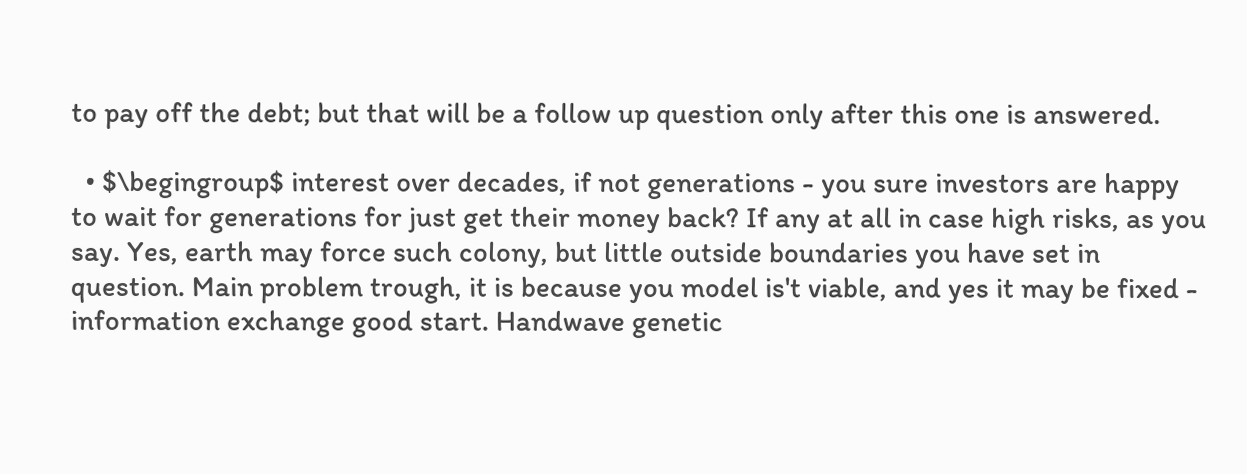to pay off the debt; but that will be a follow up question only after this one is answered.

  • $\begingroup$ interest over decades, if not generations - you sure investors are happy to wait for generations for just get their money back? If any at all in case high risks, as you say. Yes, earth may force such colony, but little outside boundaries you have set in question. Main problem trough, it is because you model is't viable, and yes it may be fixed - information exchange good start. Handwave genetic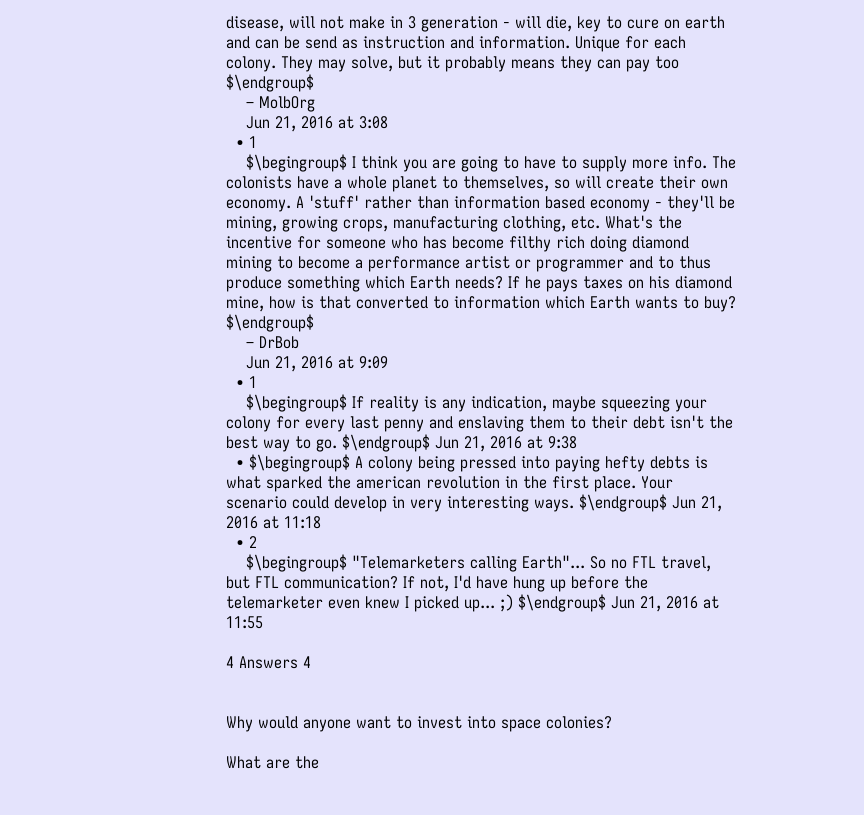disease, will not make in 3 generation - will die, key to cure on earth and can be send as instruction and information. Unique for each colony. They may solve, but it probably means they can pay too $\endgroup$
    – MolbOrg
    Jun 21, 2016 at 3:08
  • 1
    $\begingroup$ I think you are going to have to supply more info. The colonists have a whole planet to themselves, so will create their own economy. A 'stuff' rather than information based economy - they'll be mining, growing crops, manufacturing clothing, etc. What's the incentive for someone who has become filthy rich doing diamond mining to become a performance artist or programmer and to thus produce something which Earth needs? If he pays taxes on his diamond mine, how is that converted to information which Earth wants to buy? $\endgroup$
    – DrBob
    Jun 21, 2016 at 9:09
  • 1
    $\begingroup$ If reality is any indication, maybe squeezing your colony for every last penny and enslaving them to their debt isn't the best way to go. $\endgroup$ Jun 21, 2016 at 9:38
  • $\begingroup$ A colony being pressed into paying hefty debts is what sparked the american revolution in the first place. Your scenario could develop in very interesting ways. $\endgroup$ Jun 21, 2016 at 11:18
  • 2
    $\begingroup$ "Telemarketers calling Earth"... So no FTL travel, but FTL communication? If not, I'd have hung up before the telemarketer even knew I picked up... ;) $\endgroup$ Jun 21, 2016 at 11:55

4 Answers 4


Why would anyone want to invest into space colonies?

What are the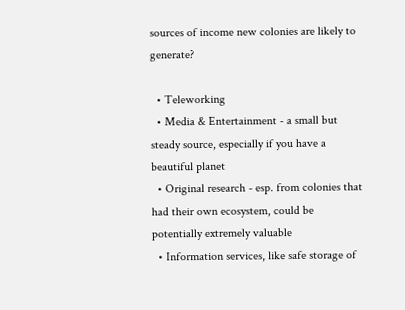sources of income new colonies are likely to generate?

  • Teleworking
  • Media & Entertainment - a small but steady source, especially if you have a beautiful planet
  • Original research - esp. from colonies that had their own ecosystem, could be potentially extremely valuable
  • Information services, like safe storage of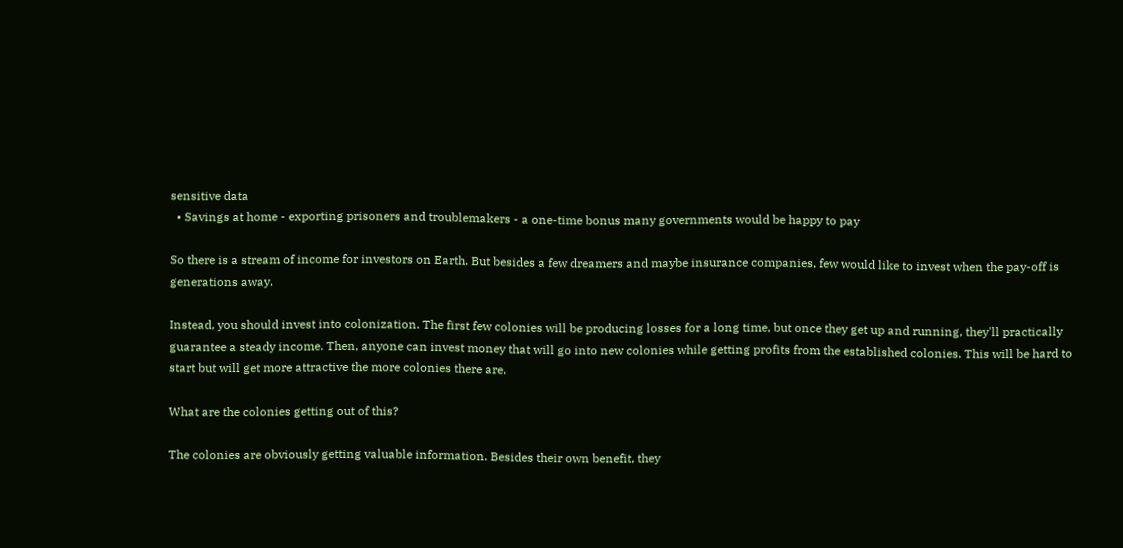sensitive data
  • Savings at home - exporting prisoners and troublemakers - a one-time bonus many governments would be happy to pay

So there is a stream of income for investors on Earth. But besides a few dreamers and maybe insurance companies, few would like to invest when the pay-off is generations away.

Instead, you should invest into colonization. The first few colonies will be producing losses for a long time, but once they get up and running, they'll practically guarantee a steady income. Then, anyone can invest money that will go into new colonies while getting profits from the established colonies. This will be hard to start but will get more attractive the more colonies there are.

What are the colonies getting out of this?

The colonies are obviously getting valuable information. Besides their own benefit, they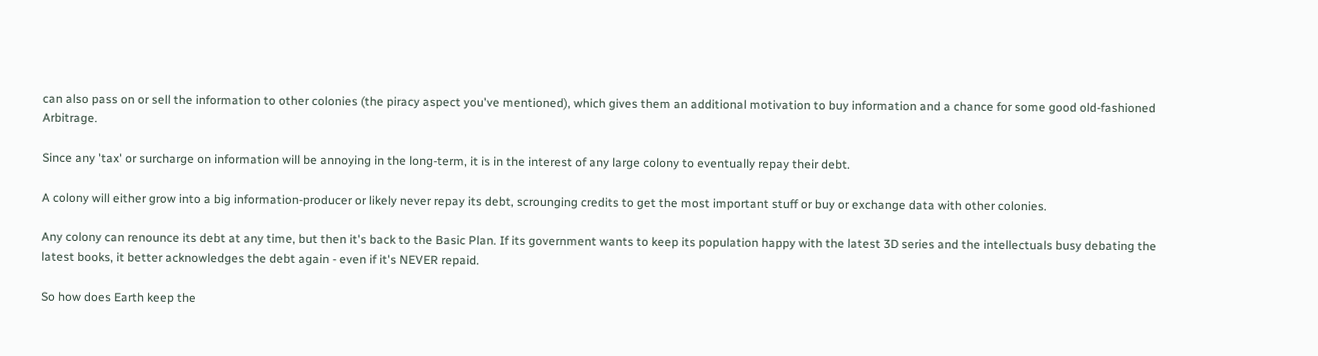can also pass on or sell the information to other colonies (the piracy aspect you've mentioned), which gives them an additional motivation to buy information and a chance for some good old-fashioned Arbitrage.

Since any 'tax' or surcharge on information will be annoying in the long-term, it is in the interest of any large colony to eventually repay their debt.

A colony will either grow into a big information-producer or likely never repay its debt, scrounging credits to get the most important stuff or buy or exchange data with other colonies.

Any colony can renounce its debt at any time, but then it's back to the Basic Plan. If its government wants to keep its population happy with the latest 3D series and the intellectuals busy debating the latest books, it better acknowledges the debt again - even if it's NEVER repaid.

So how does Earth keep the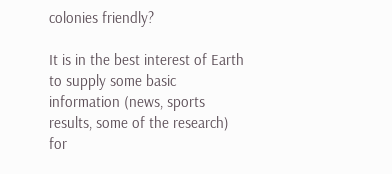colonies friendly?

It is in the best interest of Earth to supply some basic information (news, sports results, some of the research) for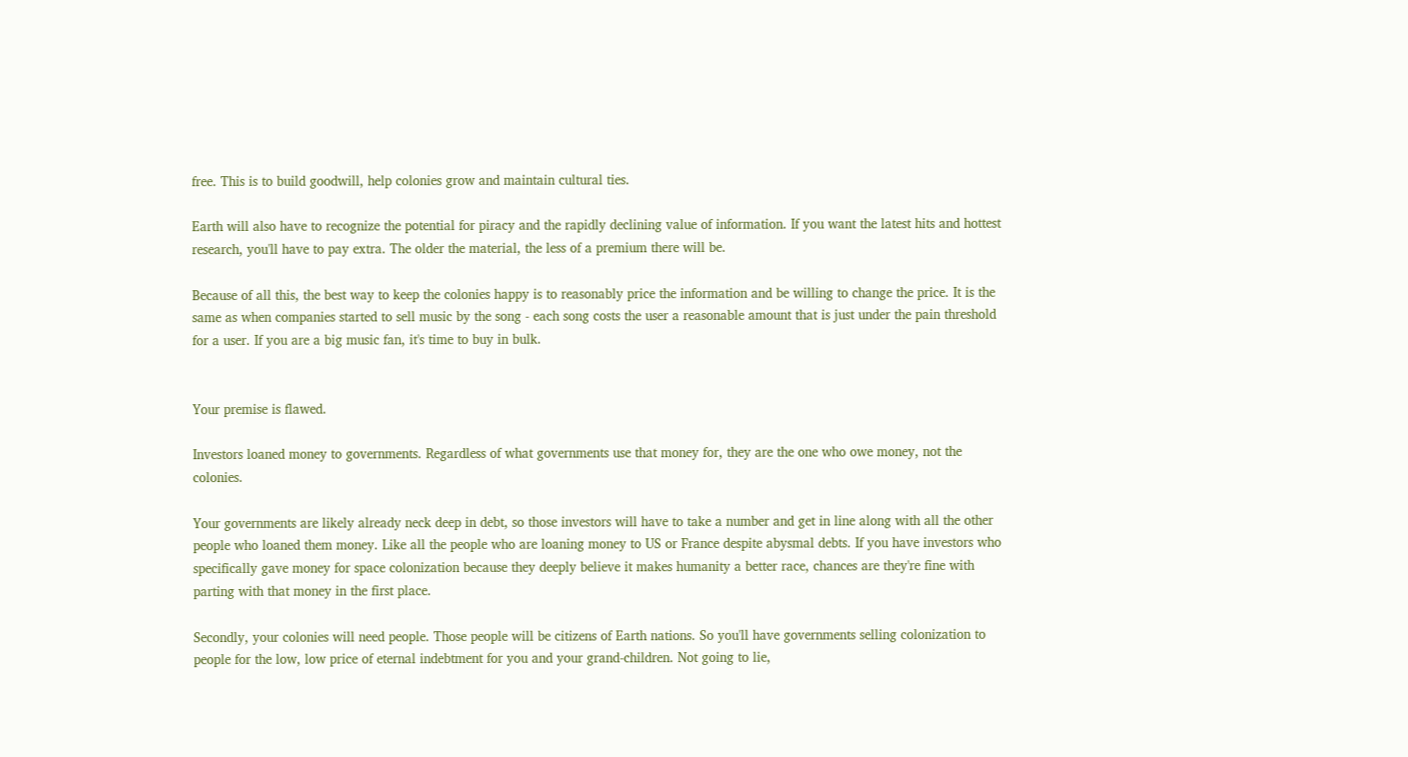free. This is to build goodwill, help colonies grow and maintain cultural ties.

Earth will also have to recognize the potential for piracy and the rapidly declining value of information. If you want the latest hits and hottest research, you'll have to pay extra. The older the material, the less of a premium there will be.

Because of all this, the best way to keep the colonies happy is to reasonably price the information and be willing to change the price. It is the same as when companies started to sell music by the song - each song costs the user a reasonable amount that is just under the pain threshold for a user. If you are a big music fan, it's time to buy in bulk.


Your premise is flawed.

Investors loaned money to governments. Regardless of what governments use that money for, they are the one who owe money, not the colonies.

Your governments are likely already neck deep in debt, so those investors will have to take a number and get in line along with all the other people who loaned them money. Like all the people who are loaning money to US or France despite abysmal debts. If you have investors who specifically gave money for space colonization because they deeply believe it makes humanity a better race, chances are they're fine with parting with that money in the first place.

Secondly, your colonies will need people. Those people will be citizens of Earth nations. So you'll have governments selling colonization to people for the low, low price of eternal indebtment for you and your grand-children. Not going to lie,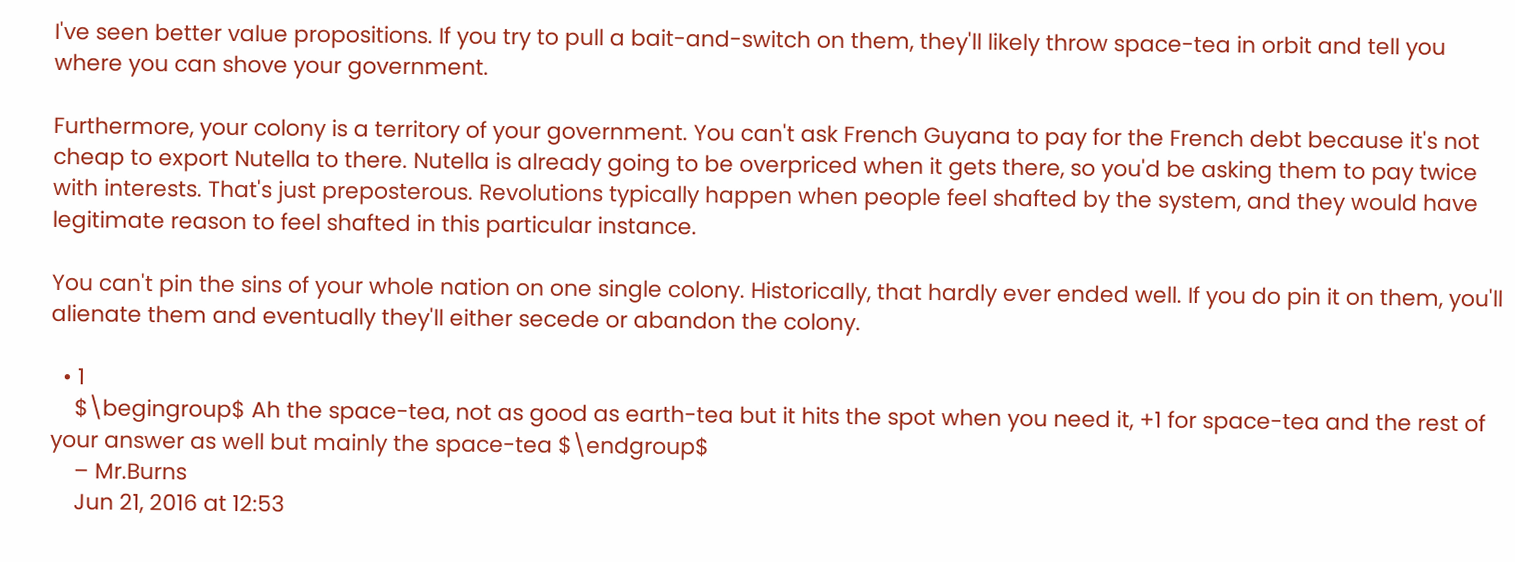I've seen better value propositions. If you try to pull a bait-and-switch on them, they'll likely throw space-tea in orbit and tell you where you can shove your government.

Furthermore, your colony is a territory of your government. You can't ask French Guyana to pay for the French debt because it's not cheap to export Nutella to there. Nutella is already going to be overpriced when it gets there, so you'd be asking them to pay twice with interests. That's just preposterous. Revolutions typically happen when people feel shafted by the system, and they would have legitimate reason to feel shafted in this particular instance.

You can't pin the sins of your whole nation on one single colony. Historically, that hardly ever ended well. If you do pin it on them, you'll alienate them and eventually they'll either secede or abandon the colony.

  • 1
    $\begingroup$ Ah the space-tea, not as good as earth-tea but it hits the spot when you need it, +1 for space-tea and the rest of your answer as well but mainly the space-tea $\endgroup$
    – Mr.Burns
    Jun 21, 2016 at 12:53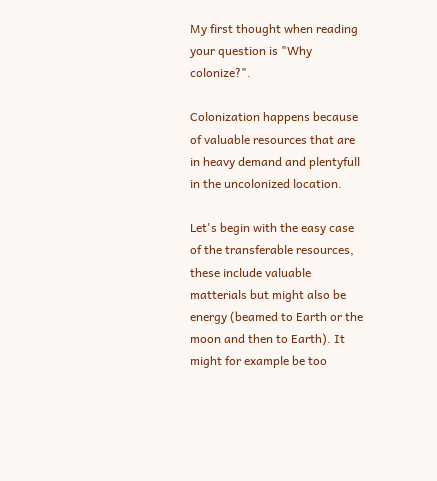My first thought when reading your question is "Why colonize?".

Colonization happens because of valuable resources that are in heavy demand and plentyfull in the uncolonized location.

Let's begin with the easy case of the transferable resources, these include valuable matterials but might also be energy (beamed to Earth or the moon and then to Earth). It might for example be too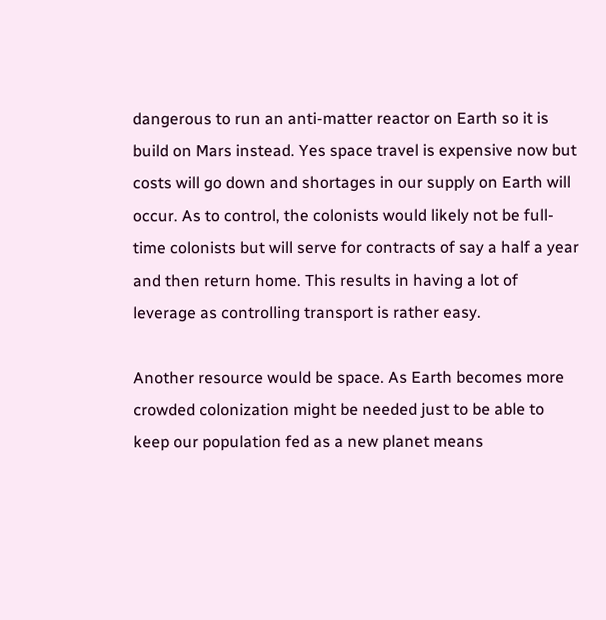dangerous to run an anti-matter reactor on Earth so it is build on Mars instead. Yes space travel is expensive now but costs will go down and shortages in our supply on Earth will occur. As to control, the colonists would likely not be full-time colonists but will serve for contracts of say a half a year and then return home. This results in having a lot of leverage as controlling transport is rather easy.

Another resource would be space. As Earth becomes more crowded colonization might be needed just to be able to keep our population fed as a new planet means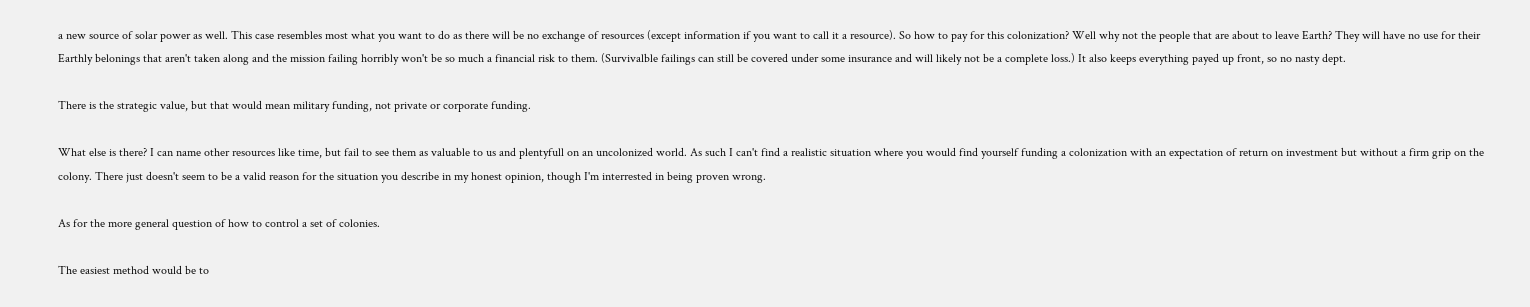a new source of solar power as well. This case resembles most what you want to do as there will be no exchange of resources (except information if you want to call it a resource). So how to pay for this colonization? Well why not the people that are about to leave Earth? They will have no use for their Earthly belonings that aren't taken along and the mission failing horribly won't be so much a financial risk to them. (Survivalble failings can still be covered under some insurance and will likely not be a complete loss.) It also keeps everything payed up front, so no nasty dept.

There is the strategic value, but that would mean military funding, not private or corporate funding.

What else is there? I can name other resources like time, but fail to see them as valuable to us and plentyfull on an uncolonized world. As such I can't find a realistic situation where you would find yourself funding a colonization with an expectation of return on investment but without a firm grip on the colony. There just doesn't seem to be a valid reason for the situation you describe in my honest opinion, though I'm interrested in being proven wrong.

As for the more general question of how to control a set of colonies.

The easiest method would be to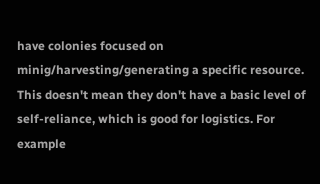have colonies focused on minig/harvesting/generating a specific resource. This doesn't mean they don't have a basic level of self-reliance, which is good for logistics. For example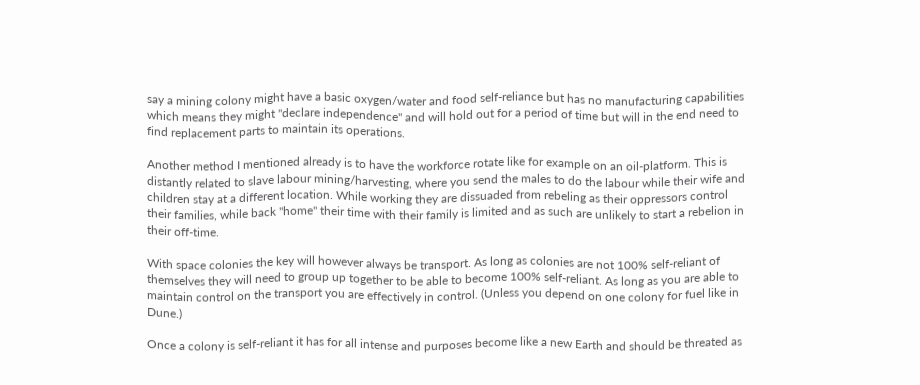say a mining colony might have a basic oxygen/water and food self-reliance but has no manufacturing capabilities which means they might "declare independence" and will hold out for a period of time but will in the end need to find replacement parts to maintain its operations.

Another method I mentioned already is to have the workforce rotate like for example on an oil-platform. This is distantly related to slave labour mining/harvesting, where you send the males to do the labour while their wife and children stay at a different location. While working they are dissuaded from rebeling as their oppressors control their families, while back "home" their time with their family is limited and as such are unlikely to start a rebelion in their off-time.

With space colonies the key will however always be transport. As long as colonies are not 100% self-reliant of themselves they will need to group up together to be able to become 100% self-reliant. As long as you are able to maintain control on the transport you are effectively in control. (Unless you depend on one colony for fuel like in Dune.)

Once a colony is self-reliant it has for all intense and purposes become like a new Earth and should be threated as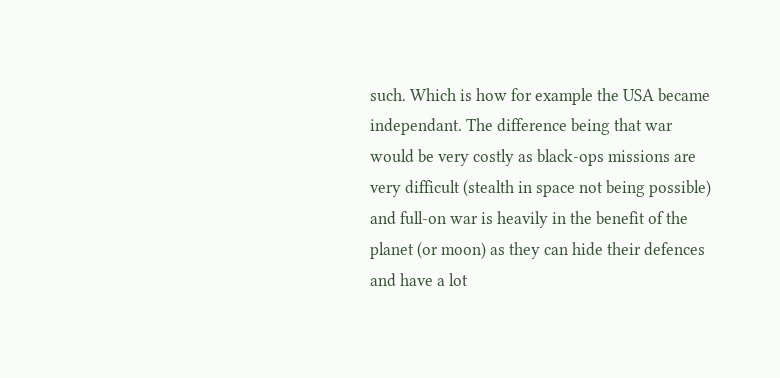such. Which is how for example the USA became independant. The difference being that war would be very costly as black-ops missions are very difficult (stealth in space not being possible) and full-on war is heavily in the benefit of the planet (or moon) as they can hide their defences and have a lot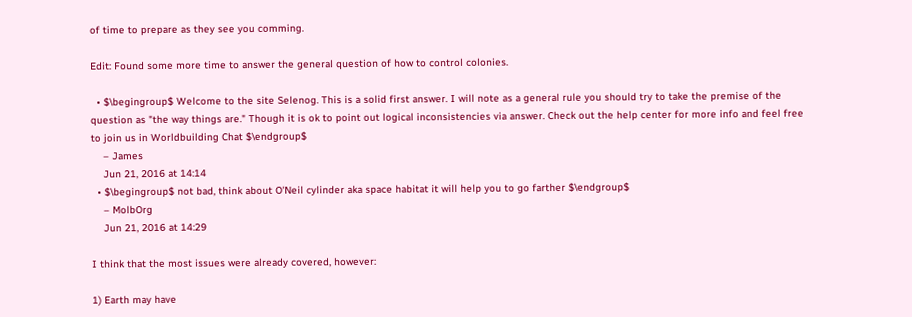of time to prepare as they see you comming.

Edit: Found some more time to answer the general question of how to control colonies.

  • $\begingroup$ Welcome to the site Selenog. This is a solid first answer. I will note as a general rule you should try to take the premise of the question as "the way things are." Though it is ok to point out logical inconsistencies via answer. Check out the help center for more info and feel free to join us in Worldbuilding Chat $\endgroup$
    – James
    Jun 21, 2016 at 14:14
  • $\begingroup$ not bad, think about O'Neil cylinder aka space habitat it will help you to go farther $\endgroup$
    – MolbOrg
    Jun 21, 2016 at 14:29

I think that the most issues were already covered, however:

1) Earth may have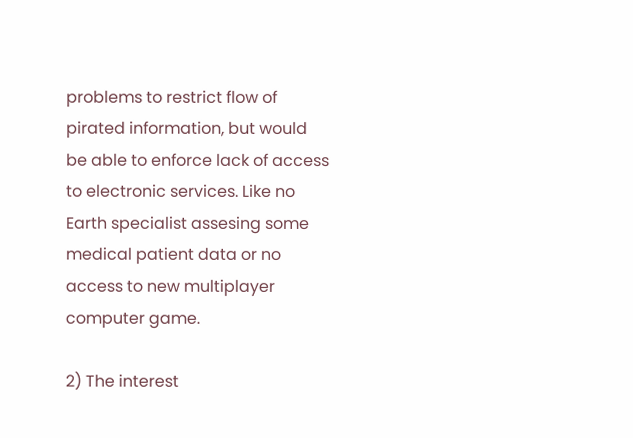problems to restrict flow of pirated information, but would be able to enforce lack of access to electronic services. Like no Earth specialist assesing some medical patient data or no access to new multiplayer computer game.

2) The interest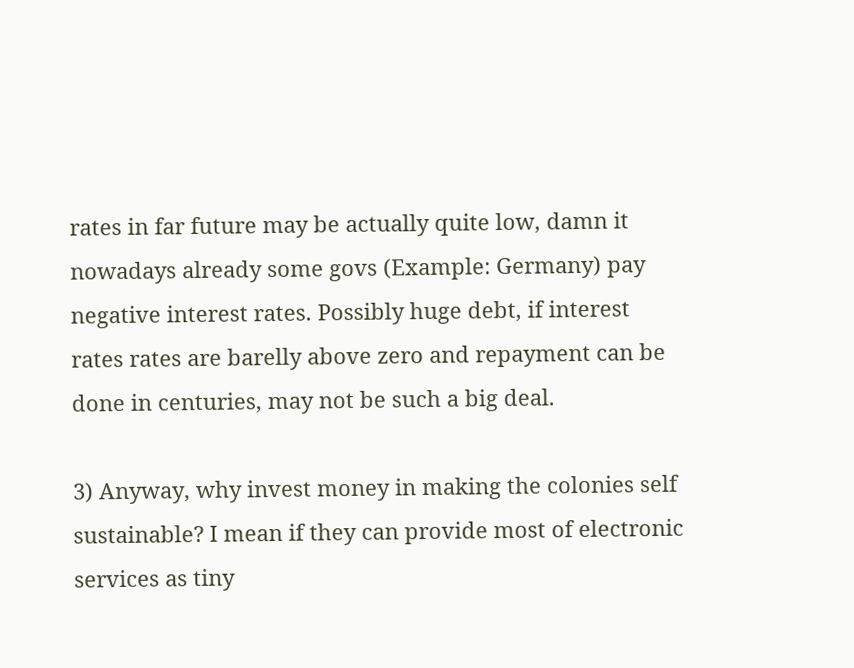rates in far future may be actually quite low, damn it nowadays already some govs (Example: Germany) pay negative interest rates. Possibly huge debt, if interest rates rates are barelly above zero and repayment can be done in centuries, may not be such a big deal.

3) Anyway, why invest money in making the colonies self sustainable? I mean if they can provide most of electronic services as tiny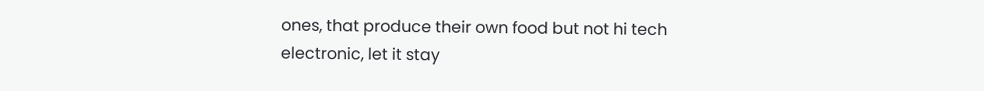ones, that produce their own food but not hi tech electronic, let it stay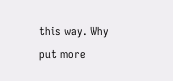this way. Why put more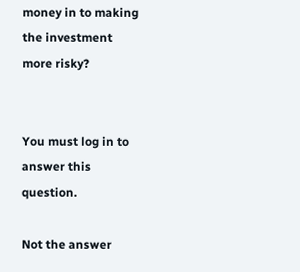money in to making the investment more risky?


You must log in to answer this question.

Not the answer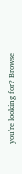you're looking for? Browse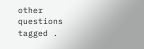other questions tagged .